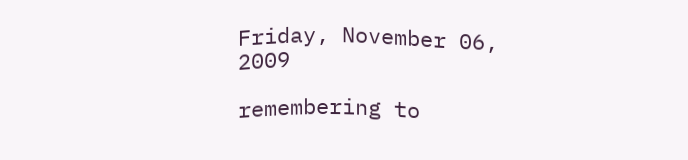Friday, November 06, 2009

remembering to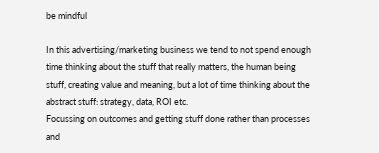be mindful

In this advertising/marketing business we tend to not spend enough time thinking about the stuff that really matters, the human being stuff, creating value and meaning, but a lot of time thinking about the abstract stuff: strategy, data, ROI etc.
Focussing on outcomes and getting stuff done rather than processes and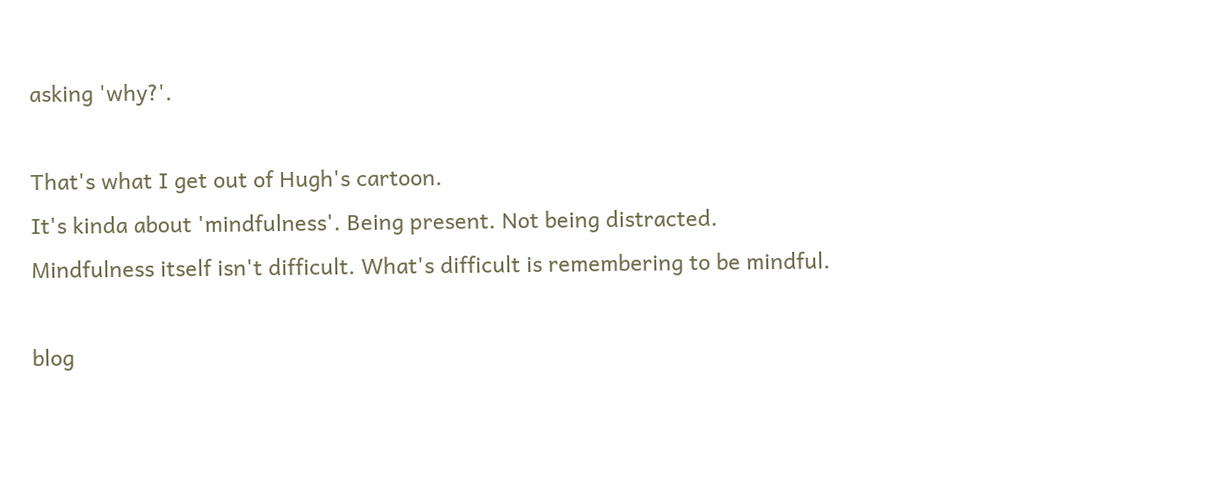asking 'why?'.

That's what I get out of Hugh's cartoon.
It's kinda about 'mindfulness'. Being present. Not being distracted.
Mindfulness itself isn't difficult. What's difficult is remembering to be mindful.

blog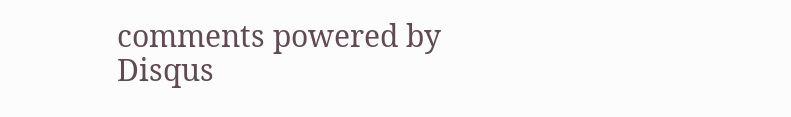comments powered by Disqus